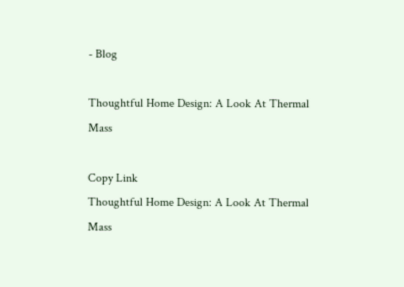- Blog

Thoughtful Home Design: A Look At Thermal Mass

Copy Link
Thoughtful Home Design: A Look At Thermal Mass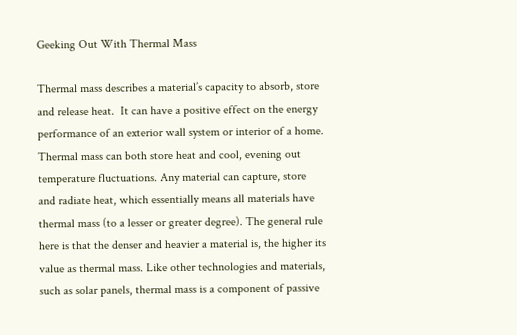Geeking Out With Thermal Mass

Thermal mass describes a material’s capacity to absorb, store and release heat.  It can have a positive effect on the energy performance of an exterior wall system or interior of a home. Thermal mass can both store heat and cool, evening out temperature fluctuations. Any material can capture, store and radiate heat, which essentially means all materials have thermal mass (to a lesser or greater degree). The general rule here is that the denser and heavier a material is, the higher its value as thermal mass. Like other technologies and materials, such as solar panels, thermal mass is a component of passive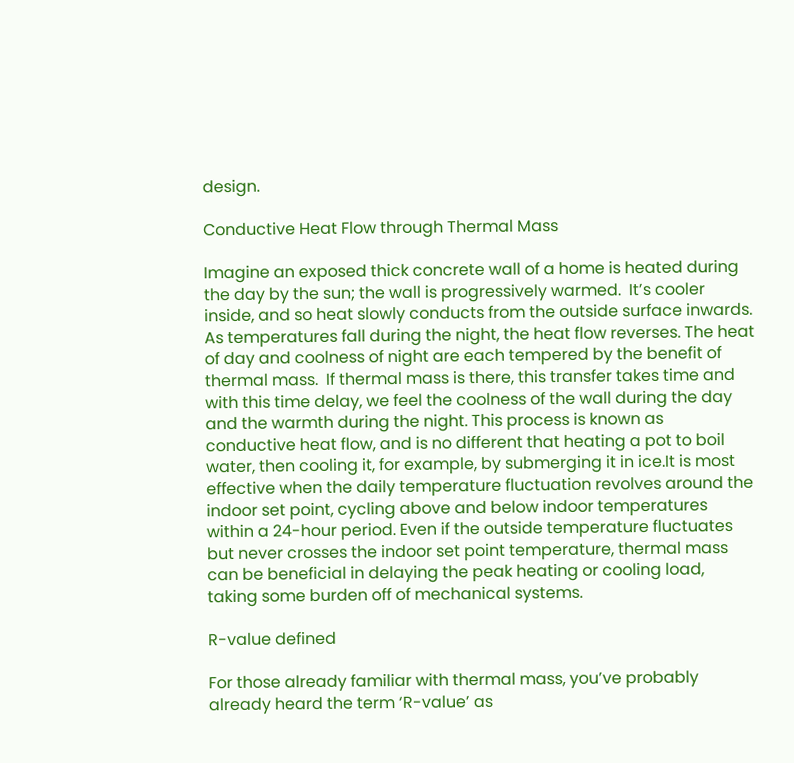design.

Conductive Heat Flow through Thermal Mass

Imagine an exposed thick concrete wall of a home is heated during the day by the sun; the wall is progressively warmed.  It’s cooler inside, and so heat slowly conducts from the outside surface inwards. As temperatures fall during the night, the heat flow reverses. The heat of day and coolness of night are each tempered by the benefit of thermal mass.  If thermal mass is there, this transfer takes time and with this time delay, we feel the coolness of the wall during the day and the warmth during the night. This process is known as conductive heat flow, and is no different that heating a pot to boil water, then cooling it, for example, by submerging it in ice.It is most effective when the daily temperature fluctuation revolves around the indoor set point, cycling above and below indoor temperatures within a 24-hour period. Even if the outside temperature fluctuates but never crosses the indoor set point temperature, thermal mass can be beneficial in delaying the peak heating or cooling load, taking some burden off of mechanical systems.

R-value defined

For those already familiar with thermal mass, you’ve probably already heard the term ‘R-value’ as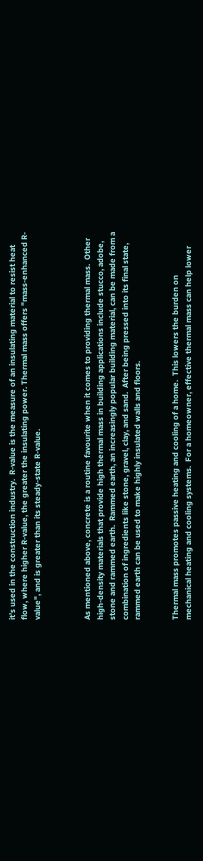it’s used in the construction industry.  R-value is the measure of an insulating material to resist heat flow, where higher R-value, the greater the insulating power. Thermal mass offers "mass-enhanced R-value", and is greater than its steady-state R-value.



As mentioned above, concrete is a routine favourite when it comes to providing thermal mass.  Other high-density materials that provide high thermal mass in building applications include stucco, adobe, stone and rammed earth.  Rammed earth, an increasingly popular building material, can be made from a combination of ingredients like stone, gravel, clay, and sand.  After being pressed into its final state, rammed earth can be used to make highly insulated walls and floors.


Thermal mass promotes passive heating and cooling of a home.  This lowers the burden on mechanical heating and cooling systems.  For a homeowner, effective thermal mass can help lower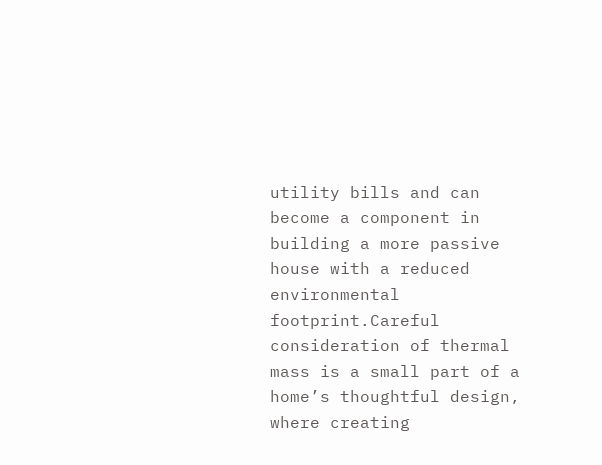utility bills and can become a component in building a more passive house with a reduced environmental footprint.Careful consideration of thermal mass is a small part of a home’s thoughtful design, where creating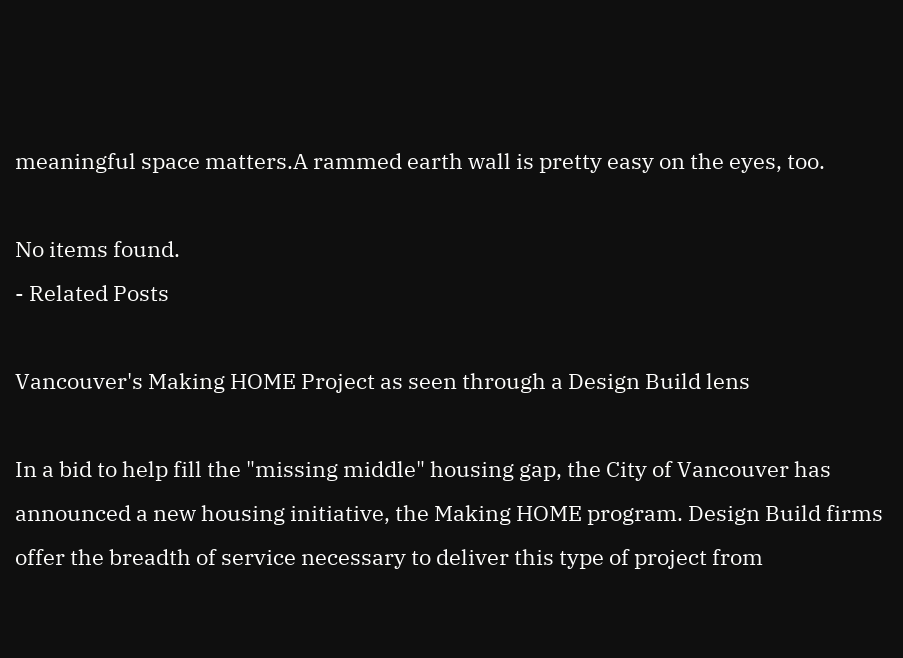meaningful space matters.A rammed earth wall is pretty easy on the eyes, too.

No items found.
- Related Posts

Vancouver's Making HOME Project as seen through a Design Build lens

In a bid to help fill the "missing middle" housing gap, the City of Vancouver has announced a new housing initiative, the Making HOME program. Design Build firms offer the breadth of service necessary to deliver this type of project from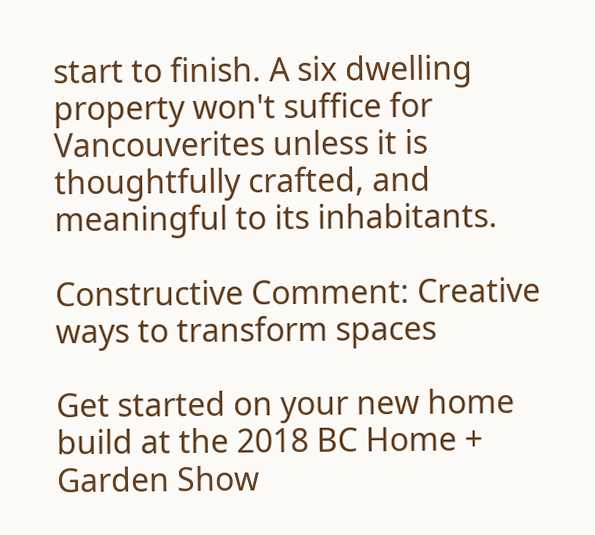start to finish. A six dwelling property won't suffice for Vancouverites unless it is thoughtfully crafted, and meaningful to its inhabitants.

Constructive Comment: Creative ways to transform spaces

Get started on your new home build at the 2018 BC Home + Garden Show